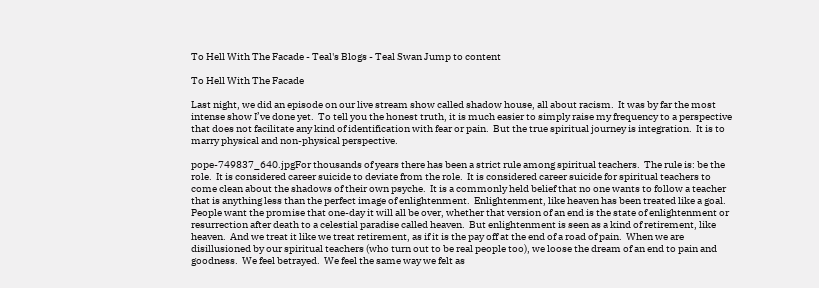To Hell With The Facade - Teal's Blogs - Teal Swan Jump to content

To Hell With The Facade

Last night, we did an episode on our live stream show called shadow house, all about racism.  It was by far the most intense show I’ve done yet.  To tell you the honest truth, it is much easier to simply raise my frequency to a perspective that does not facilitate any kind of identification with fear or pain.  But the true spiritual journey is integration.  It is to marry physical and non-physical perspective.

pope-749837_640.jpgFor thousands of years there has been a strict rule among spiritual teachers.  The rule is: be the role.  It is considered career suicide to deviate from the role.  It is considered career suicide for spiritual teachers to come clean about the shadows of their own psyche.  It is a commonly held belief that no one wants to follow a teacher that is anything less than the perfect image of enlightenment.  Enlightenment, like heaven has been treated like a goal.  People want the promise that one-day it will all be over, whether that version of an end is the state of enlightenment or resurrection after death to a celestial paradise called heaven.  But enlightenment is seen as a kind of retirement, like heaven.  And we treat it like we treat retirement, as if it is the pay off at the end of a road of pain.  When we are disillusioned by our spiritual teachers (who turn out to be real people too), we loose the dream of an end to pain and goodness.  We feel betrayed.  We feel the same way we felt as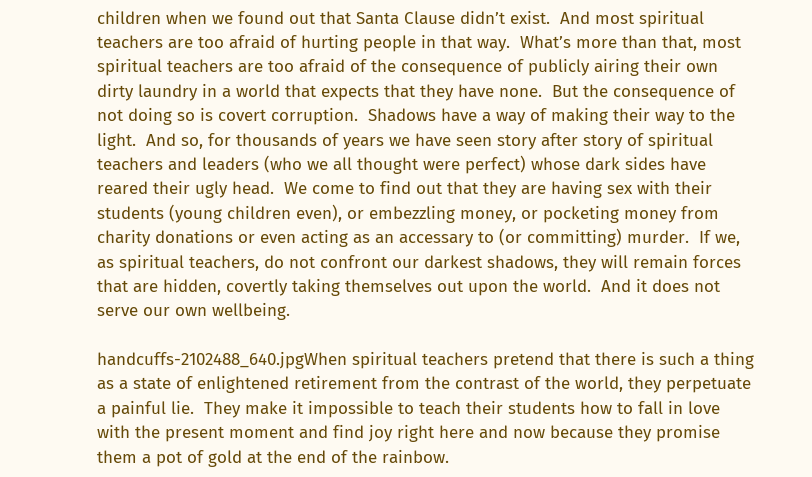children when we found out that Santa Clause didn’t exist.  And most spiritual teachers are too afraid of hurting people in that way.  What’s more than that, most spiritual teachers are too afraid of the consequence of publicly airing their own dirty laundry in a world that expects that they have none.  But the consequence of not doing so is covert corruption.  Shadows have a way of making their way to the light.  And so, for thousands of years we have seen story after story of spiritual teachers and leaders (who we all thought were perfect) whose dark sides have reared their ugly head.  We come to find out that they are having sex with their students (young children even), or embezzling money, or pocketing money from charity donations or even acting as an accessary to (or committing) murder.  If we, as spiritual teachers, do not confront our darkest shadows, they will remain forces that are hidden, covertly taking themselves out upon the world.  And it does not serve our own wellbeing.

handcuffs-2102488_640.jpgWhen spiritual teachers pretend that there is such a thing as a state of enlightened retirement from the contrast of the world, they perpetuate a painful lie.  They make it impossible to teach their students how to fall in love with the present moment and find joy right here and now because they promise them a pot of gold at the end of the rainbow.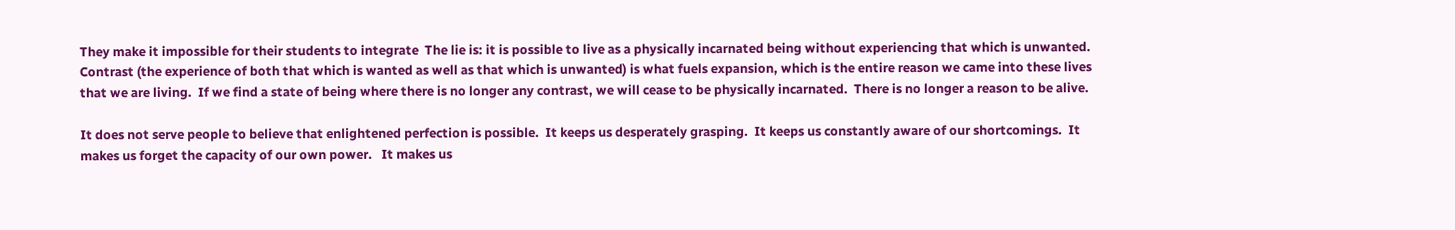They make it impossible for their students to integrate  The lie is: it is possible to live as a physically incarnated being without experiencing that which is unwanted.  Contrast (the experience of both that which is wanted as well as that which is unwanted) is what fuels expansion, which is the entire reason we came into these lives that we are living.  If we find a state of being where there is no longer any contrast, we will cease to be physically incarnated.  There is no longer a reason to be alive.

It does not serve people to believe that enlightened perfection is possible.  It keeps us desperately grasping.  It keeps us constantly aware of our shortcomings.  It makes us forget the capacity of our own power.   It makes us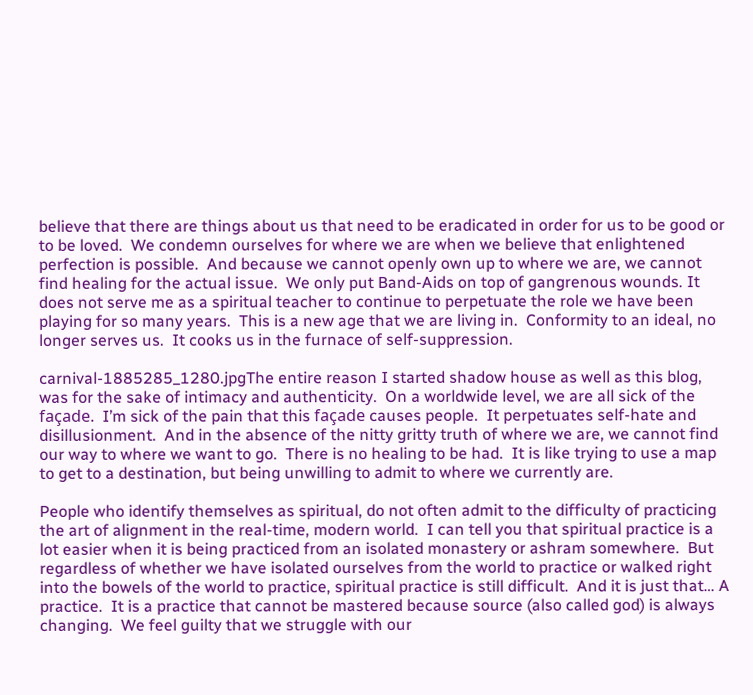believe that there are things about us that need to be eradicated in order for us to be good or to be loved.  We condemn ourselves for where we are when we believe that enlightened perfection is possible.  And because we cannot openly own up to where we are, we cannot find healing for the actual issue.  We only put Band-Aids on top of gangrenous wounds. It does not serve me as a spiritual teacher to continue to perpetuate the role we have been playing for so many years.  This is a new age that we are living in.  Conformity to an ideal, no longer serves us.  It cooks us in the furnace of self-suppression.

carnival-1885285_1280.jpgThe entire reason I started shadow house as well as this blog, was for the sake of intimacy and authenticity.  On a worldwide level, we are all sick of the façade.  I’m sick of the pain that this façade causes people.  It perpetuates self-hate and disillusionment.  And in the absence of the nitty gritty truth of where we are, we cannot find our way to where we want to go.  There is no healing to be had.  It is like trying to use a map to get to a destination, but being unwilling to admit to where we currently are.

People who identify themselves as spiritual, do not often admit to the difficulty of practicing the art of alignment in the real-time, modern world.  I can tell you that spiritual practice is a lot easier when it is being practiced from an isolated monastery or ashram somewhere.  But regardless of whether we have isolated ourselves from the world to practice or walked right into the bowels of the world to practice, spiritual practice is still difficult.  And it is just that… A practice.  It is a practice that cannot be mastered because source (also called god) is always changing.  We feel guilty that we struggle with our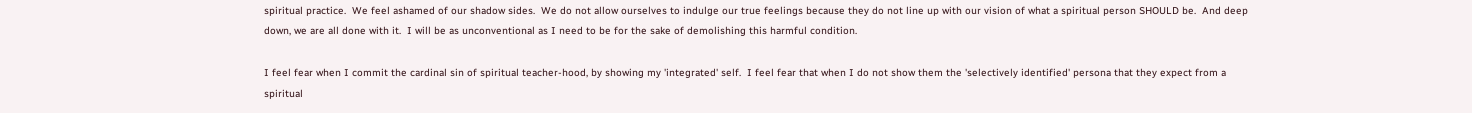spiritual practice.  We feel ashamed of our shadow sides.  We do not allow ourselves to indulge our true feelings because they do not line up with our vision of what a spiritual person SHOULD be.  And deep down, we are all done with it.  I will be as unconventional as I need to be for the sake of demolishing this harmful condition.

I feel fear when I commit the cardinal sin of spiritual teacher-hood, by showing my 'integrated' self.  I feel fear that when I do not show them the 'selectively identified' persona that they expect from a spiritual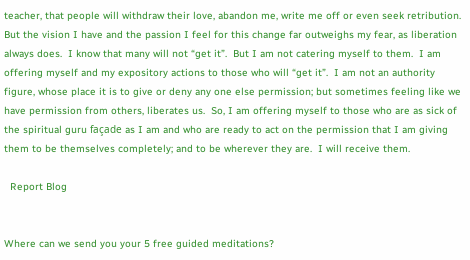teacher, that people will withdraw their love, abandon me, write me off or even seek retribution.  But the vision I have and the passion I feel for this change far outweighs my fear, as liberation always does.  I know that many will not “get it”.  But I am not catering myself to them.  I am offering myself and my expository actions to those who will “get it”.  I am not an authority figure, whose place it is to give or deny any one else permission; but sometimes feeling like we have permission from others, liberates us.  So, I am offering myself to those who are as sick of the spiritual guru façade as I am and who are ready to act on the permission that I am giving them to be themselves completely; and to be wherever they are.  I will receive them.

  Report Blog


Where can we send you your 5 free guided meditations?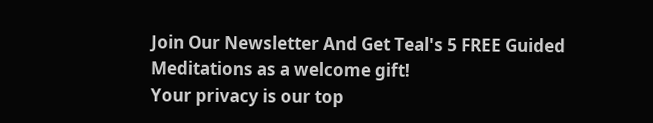Join Our Newsletter And Get Teal's 5 FREE Guided Meditations as a welcome gift!
Your privacy is our top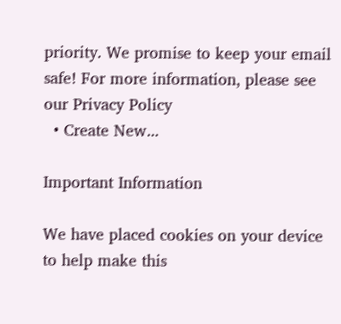priority. We promise to keep your email safe! For more information, please see our Privacy Policy
  • Create New...

Important Information

We have placed cookies on your device to help make this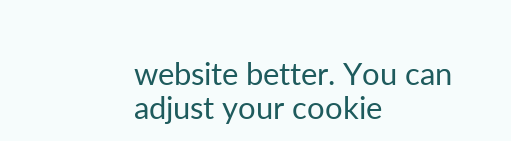website better. You can adjust your cookie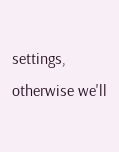settings, otherwise we'll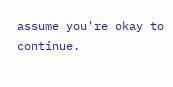assume you're okay to continue.